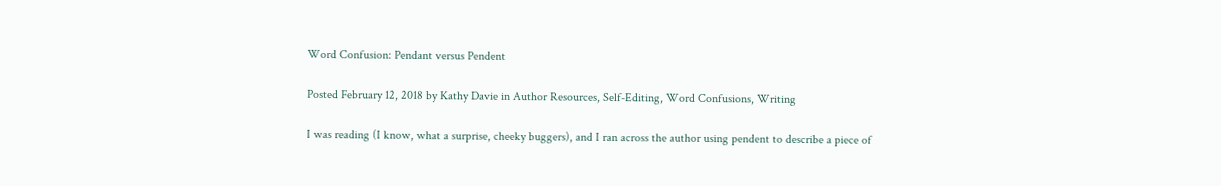Word Confusion: Pendant versus Pendent

Posted February 12, 2018 by Kathy Davie in Author Resources, Self-Editing, Word Confusions, Writing

I was reading (I know, what a surprise, cheeky buggers), and I ran across the author using pendent to describe a piece of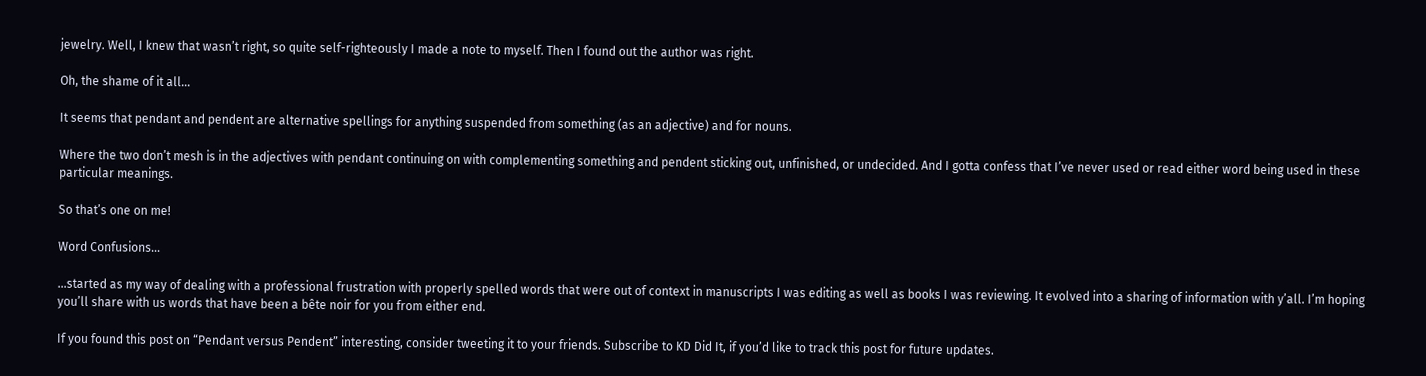jewelry. Well, I knew that wasn’t right, so quite self-righteously I made a note to myself. Then I found out the author was right.

Oh, the shame of it all…

It seems that pendant and pendent are alternative spellings for anything suspended from something (as an adjective) and for nouns.

Where the two don’t mesh is in the adjectives with pendant continuing on with complementing something and pendent sticking out, unfinished, or undecided. And I gotta confess that I’ve never used or read either word being used in these particular meanings.

So that’s one on me!

Word Confusions…

…started as my way of dealing with a professional frustration with properly spelled words that were out of context in manuscripts I was editing as well as books I was reviewing. It evolved into a sharing of information with y’all. I’m hoping you’ll share with us words that have been a bête noir for you from either end.

If you found this post on “Pendant versus Pendent” interesting, consider tweeting it to your friends. Subscribe to KD Did It, if you’d like to track this post for future updates.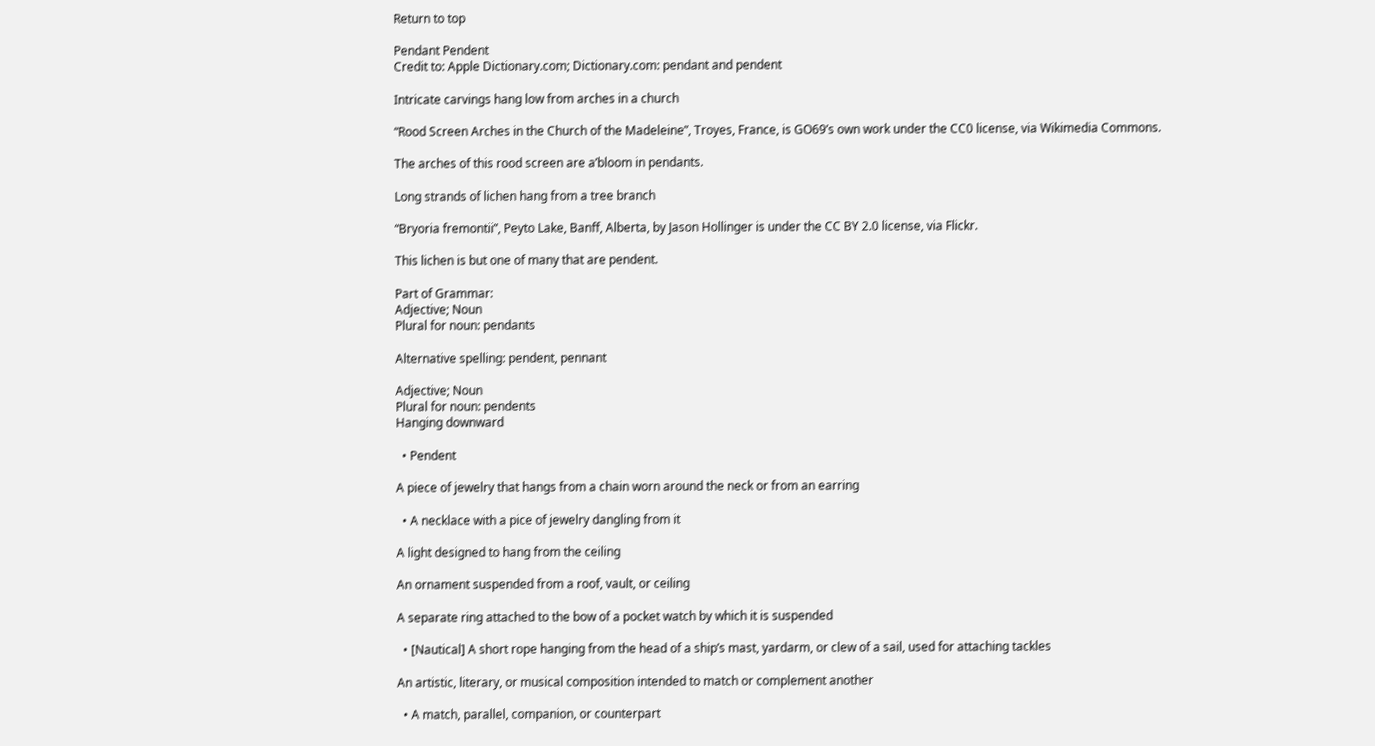Return to top

Pendant Pendent
Credit to: Apple Dictionary.com; Dictionary.com: pendant and pendent

Intricate carvings hang low from arches in a church

“Rood Screen Arches in the Church of the Madeleine”, Troyes, France, is GO69’s own work under the CC0 license, via Wikimedia Commons.

The arches of this rood screen are a’bloom in pendants.

Long strands of lichen hang from a tree branch

“Bryoria fremontii”, Peyto Lake, Banff, Alberta, by Jason Hollinger is under the CC BY 2.0 license, via Flickr.

This lichen is but one of many that are pendent.

Part of Grammar:
Adjective; Noun
Plural for noun: pendants

Alternative spelling: pendent, pennant

Adjective; Noun
Plural for noun: pendents
Hanging downward

  • Pendent

A piece of jewelry that hangs from a chain worn around the neck or from an earring

  • A necklace with a pice of jewelry dangling from it

A light designed to hang from the ceiling

An ornament suspended from a roof, vault, or ceiling

A separate ring attached to the bow of a pocket watch by which it is suspended

  • [Nautical] A short rope hanging from the head of a ship’s mast, yardarm, or clew of a sail, used for attaching tackles

An artistic, literary, or musical composition intended to match or complement another

  • A match, parallel, companion, or counterpart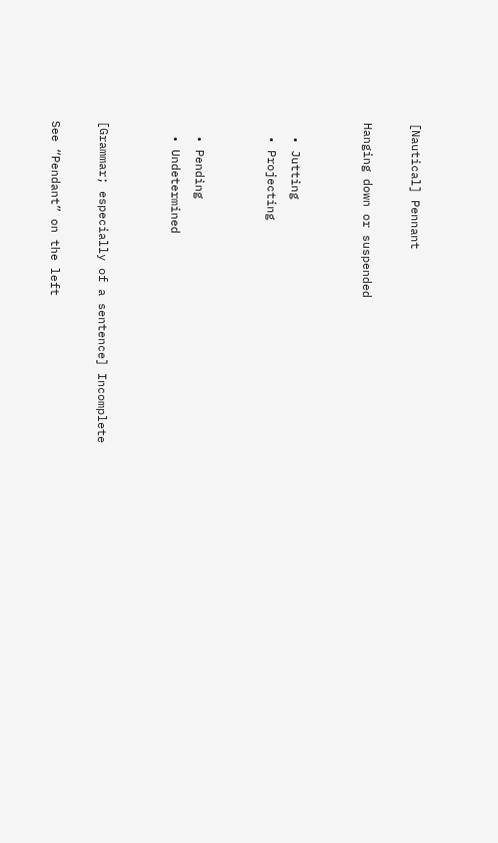[Nautical] Pennant

Hanging down or suspended


  • Jutting
  • Projecting


  • Pending
  • Undetermined


[Grammar; especially of a sentence] Incomplete

See “Pendant” on the left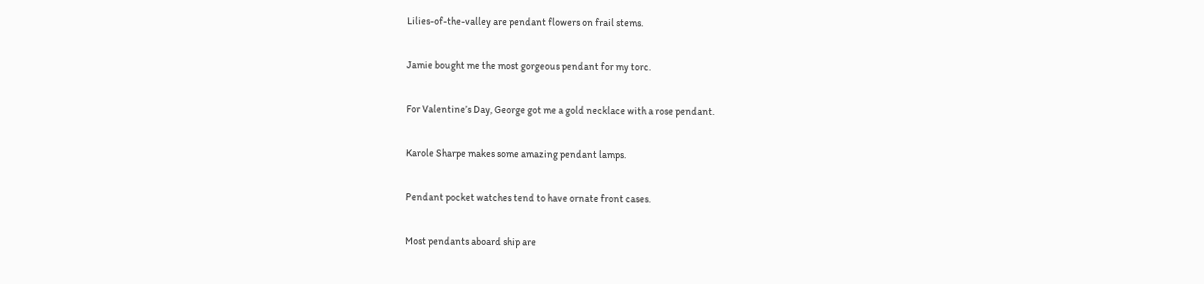Lilies-of-the-valley are pendant flowers on frail stems.

Jamie bought me the most gorgeous pendant for my torc.

For Valentine’s Day, George got me a gold necklace with a rose pendant.

Karole Sharpe makes some amazing pendant lamps.

Pendant pocket watches tend to have ornate front cases.

Most pendants aboard ship are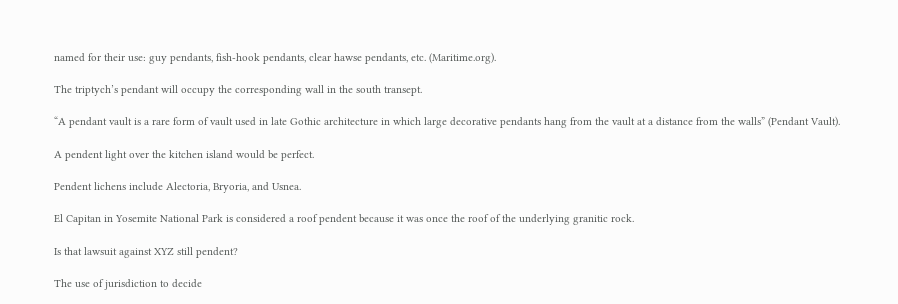named for their use: guy pendants, fish-hook pendants, clear hawse pendants, etc. (Maritime.org).

The triptych’s pendant will occupy the corresponding wall in the south transept.

“A pendant vault is a rare form of vault used in late Gothic architecture in which large decorative pendants hang from the vault at a distance from the walls” (Pendant Vault).

A pendent light over the kitchen island would be perfect.

Pendent lichens include Alectoria, Bryoria, and Usnea.

El Capitan in Yosemite National Park is considered a roof pendent because it was once the roof of the underlying granitic rock.

Is that lawsuit against XYZ still pendent?

The use of jurisdiction to decide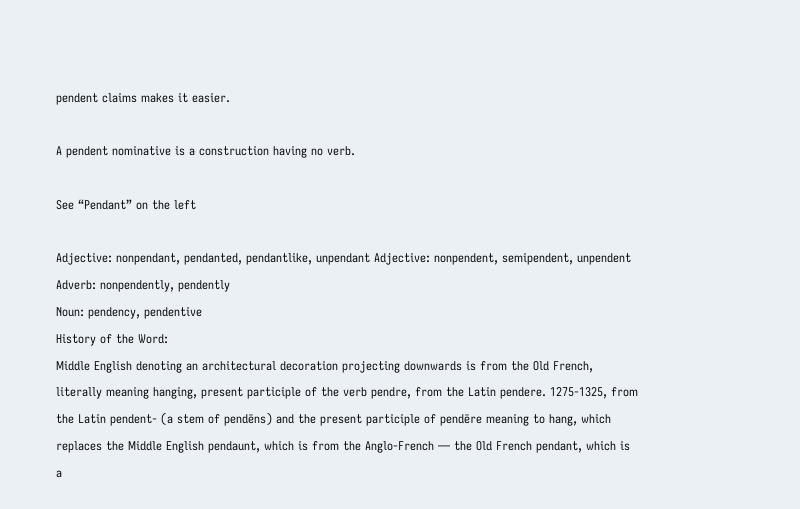pendent claims makes it easier.

A pendent nominative is a construction having no verb.

See “Pendant” on the left

Adjective: nonpendant, pendanted, pendantlike, unpendant Adjective: nonpendent, semipendent, unpendent
Adverb: nonpendently, pendently
Noun: pendency, pendentive
History of the Word:
Middle English denoting an architectural decoration projecting downwards is from the Old French, literally meaning hanging, present participle of the verb pendre, from the Latin pendere. 1275-1325, from the Latin pendent- (a stem of pendēns) and the present participle of pendēre meaning to hang, which replaces the Middle English pendaunt, which is from the Anglo-French — the Old French pendant, which is a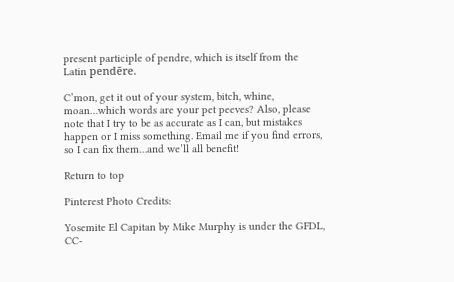present participle of pendre, which is itself from the Latin pendēre.

C’mon, get it out of your system, bitch, whine, moan…which words are your pet peeves? Also, please note that I try to be as accurate as I can, but mistakes happen or I miss something. Email me if you find errors, so I can fix them…and we’ll all benefit!

Return to top

Pinterest Photo Credits:

Yosemite El Capitan by Mike Murphy is under the GFDL, CC-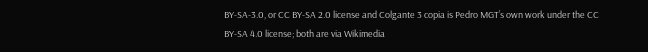BY-SA-3.0, or CC BY-SA 2.0 license and Colgante 3 copia is Pedro MGT’s own work under the CC BY-SA 4.0 license; both are via Wikimedia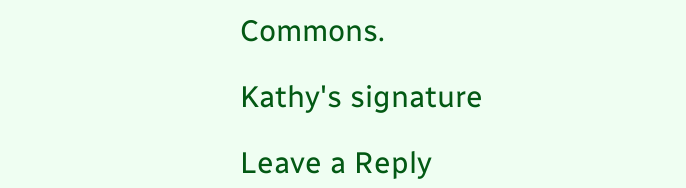Commons.

Kathy's signature

Leave a Reply